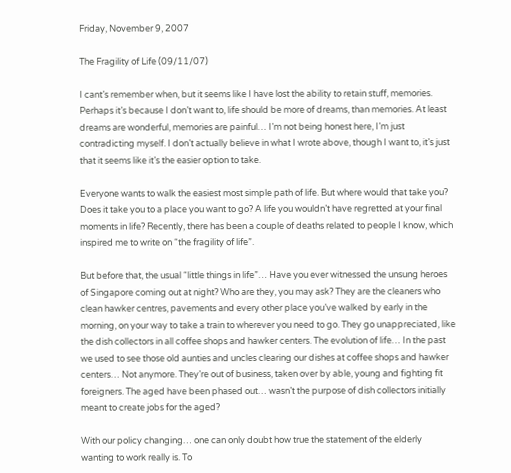Friday, November 9, 2007

The Fragility of Life (09/11/07)

I cant’s remember when, but it seems like I have lost the ability to retain stuff, memories. Perhaps it’s because I don’t want to, life should be more of dreams, than memories. At least dreams are wonderful, memories are painful… I’m not being honest here, I’m just contradicting myself. I don’t actually believe in what I wrote above, though I want to, it’s just that it seems like it’s the easier option to take.

Everyone wants to walk the easiest most simple path of life. But where would that take you? Does it take you to a place you want to go? A life you wouldn’t have regretted at your final moments in life? Recently, there has been a couple of deaths related to people I know, which inspired me to write on “the fragility of life”.

But before that, the usual “little things in life”… Have you ever witnessed the unsung heroes of Singapore coming out at night? Who are they, you may ask? They are the cleaners who clean hawker centres, pavements and every other place you’ve walked by early in the morning, on your way to take a train to wherever you need to go. They go unappreciated, like the dish collectors in all coffee shops and hawker centers. The evolution of life… In the past we used to see those old aunties and uncles clearing our dishes at coffee shops and hawker centers… Not anymore. They’re out of business, taken over by able, young and fighting fit foreigners. The aged have been phased out… wasn’t the purpose of dish collectors initially meant to create jobs for the aged?

With our policy changing… one can only doubt how true the statement of the elderly wanting to work really is. To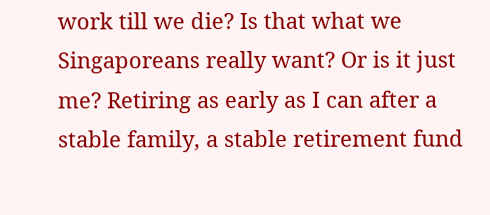work till we die? Is that what we Singaporeans really want? Or is it just me? Retiring as early as I can after a stable family, a stable retirement fund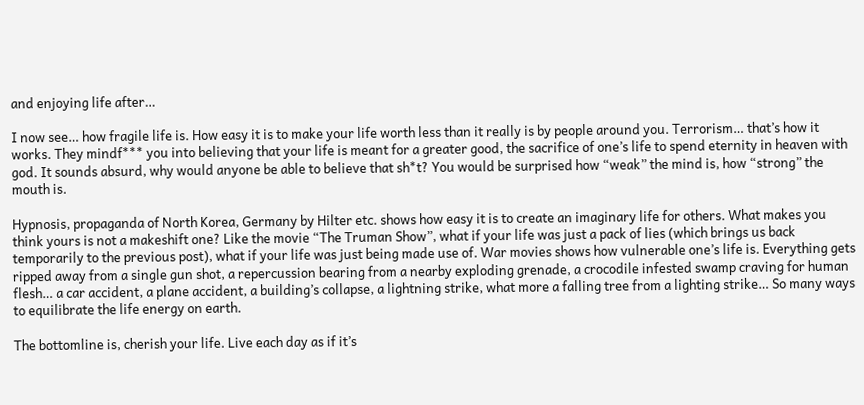and enjoying life after…

I now see… how fragile life is. How easy it is to make your life worth less than it really is by people around you. Terrorism… that’s how it works. They mindf*** you into believing that your life is meant for a greater good, the sacrifice of one’s life to spend eternity in heaven with god. It sounds absurd, why would anyone be able to believe that sh*t? You would be surprised how “weak” the mind is, how “strong” the mouth is.

Hypnosis, propaganda of North Korea, Germany by Hilter etc. shows how easy it is to create an imaginary life for others. What makes you think yours is not a makeshift one? Like the movie “The Truman Show”, what if your life was just a pack of lies (which brings us back temporarily to the previous post), what if your life was just being made use of. War movies shows how vulnerable one’s life is. Everything gets ripped away from a single gun shot, a repercussion bearing from a nearby exploding grenade, a crocodile infested swamp craving for human flesh… a car accident, a plane accident, a building’s collapse, a lightning strike, what more a falling tree from a lighting strike… So many ways to equilibrate the life energy on earth.

The bottomline is, cherish your life. Live each day as if it’s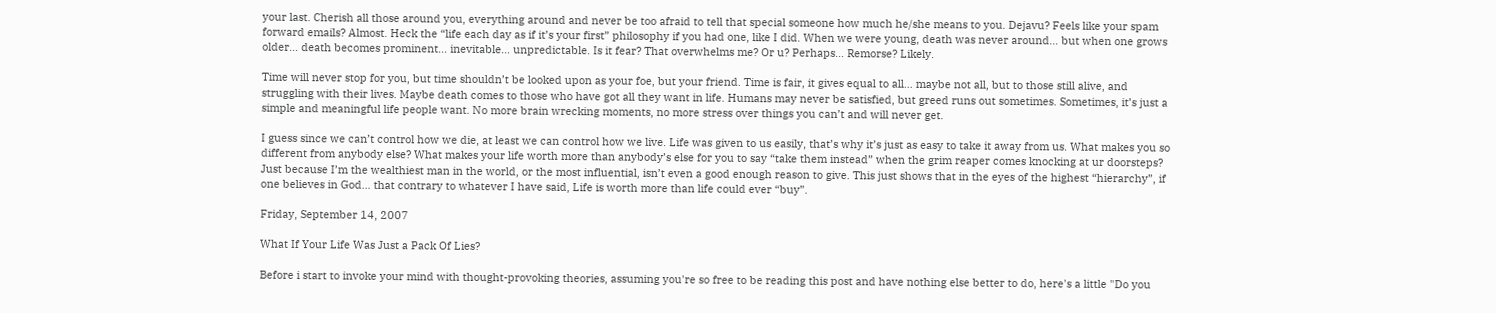your last. Cherish all those around you, everything around and never be too afraid to tell that special someone how much he/she means to you. Dejavu? Feels like your spam forward emails? Almost. Heck the “life each day as if it’s your first” philosophy if you had one, like I did. When we were young, death was never around… but when one grows older… death becomes prominent… inevitable… unpredictable. Is it fear? That overwhelms me? Or u? Perhaps… Remorse? Likely.

Time will never stop for you, but time shouldn’t be looked upon as your foe, but your friend. Time is fair, it gives equal to all… maybe not all, but to those still alive, and struggling with their lives. Maybe death comes to those who have got all they want in life. Humans may never be satisfied, but greed runs out sometimes. Sometimes, it’s just a simple and meaningful life people want. No more brain wrecking moments, no more stress over things you can’t and will never get.

I guess since we can’t control how we die, at least we can control how we live. Life was given to us easily, that’s why it’s just as easy to take it away from us. What makes you so different from anybody else? What makes your life worth more than anybody’s else for you to say “take them instead” when the grim reaper comes knocking at ur doorsteps? Just because I’m the wealthiest man in the world, or the most influential, isn’t even a good enough reason to give. This just shows that in the eyes of the highest “hierarchy”, if one believes in God… that contrary to whatever I have said, Life is worth more than life could ever “buy”.

Friday, September 14, 2007

What If Your Life Was Just a Pack Of Lies?

Before i start to invoke your mind with thought-provoking theories, assuming you're so free to be reading this post and have nothing else better to do, here's a little "Do you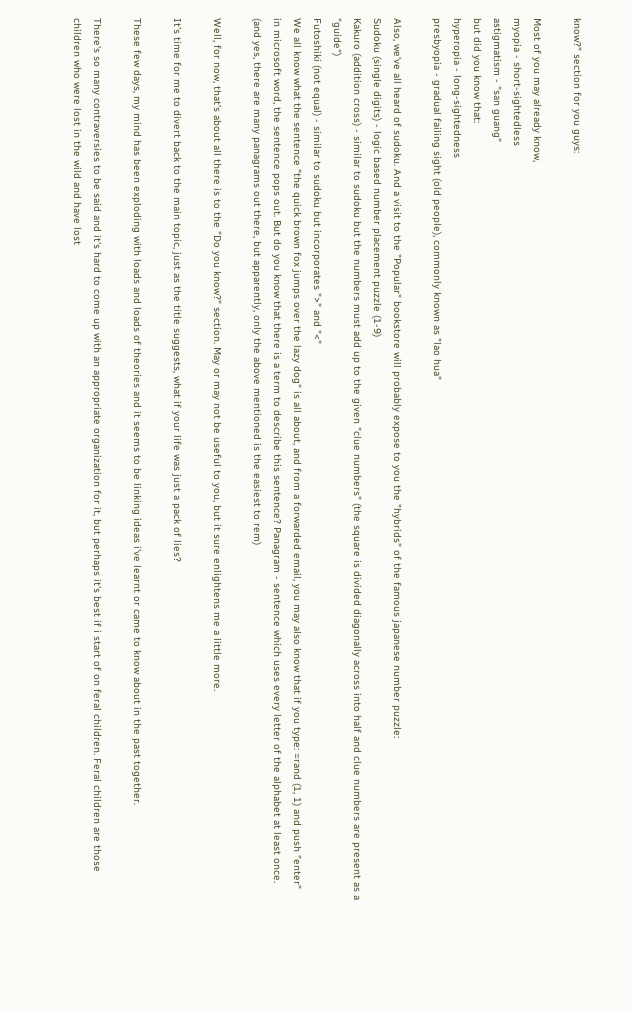know?" section for you guys:

Most of you may already know,
myopia - short-sightedless
astigmatism - "san guang"
but did you know that:
hyperopia - long-sightedness
presbyopia - gradual failing sight (old people), commonly known as "lao hua"

Also, we've all heard of sudoku. And a visit to the "Popular" bookstore will probably expose to you the "hybrids" of the famous japanese number puzzle:
Sudoku (single digits) - logic based number placement puzzle (1-9)
Kakuro (addition cross) - similar to sudoku but the numbers must add up to the given "clue numbers" (the square is divided diagonally across into half and clue numbers are present as a "guide")
Futoshiki (not equal) - similar to sudoku but incorporates ">" and "<"
We all know what the sentence "the quick brown fox jumps over the lazy dog" is all about, and from a forwarded email, you may also know that if you type: =rand (1, 1) and push "enter" in microsoft word, the sentence pops out. But do you know that there is a term to describe this sentence? Panagram - sentence which uses every letter of the alphabet at least once.
(and yes, there are many panagrams out there, but apparently, only the above mentioned is the easiest to rem)

Well, for now, that's about all there is to the "Do you know?" section. May or may not be useful to you, but it sure enlightens me a little more.

It's time for me to divert back to the main topic, just as the title suggests, what if your life was just a pack of lies?

These few days, my mind has been exploding with loads and loads of theories and it seems to be linking ideas i've learnt or came to know about in the past together.

There's so many contraversies to be said and it's hard to come up with an appropriate organization for it, but perhaps it's best if i start of on feral children. Feral children are those children who were lost in the wild and have lost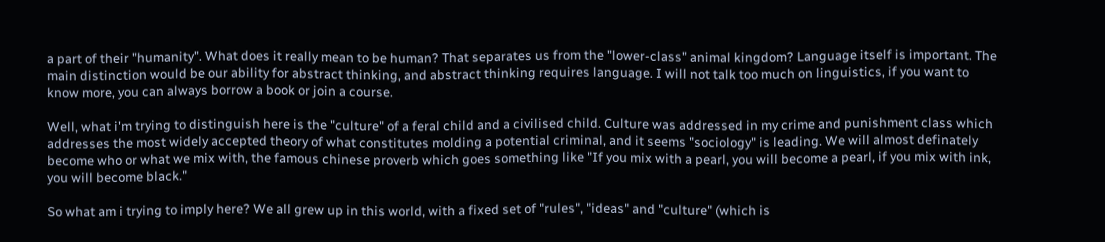a part of their "humanity". What does it really mean to be human? That separates us from the "lower-class" animal kingdom? Language itself is important. The main distinction would be our ability for abstract thinking, and abstract thinking requires language. I will not talk too much on linguistics, if you want to know more, you can always borrow a book or join a course.

Well, what i'm trying to distinguish here is the "culture" of a feral child and a civilised child. Culture was addressed in my crime and punishment class which addresses the most widely accepted theory of what constitutes molding a potential criminal, and it seems "sociology" is leading. We will almost definately become who or what we mix with, the famous chinese proverb which goes something like "If you mix with a pearl, you will become a pearl, if you mix with ink, you will become black."

So what am i trying to imply here? We all grew up in this world, with a fixed set of "rules", "ideas" and "culture" (which is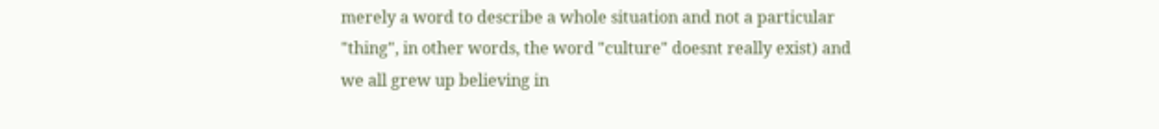merely a word to describe a whole situation and not a particular "thing", in other words, the word "culture" doesnt really exist) and we all grew up believing in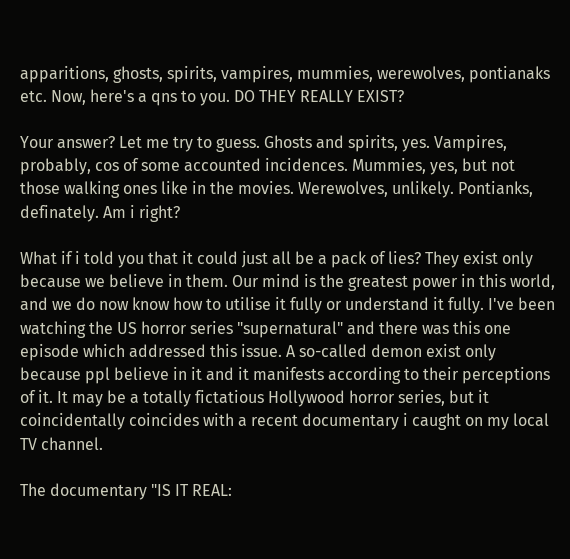apparitions, ghosts, spirits, vampires, mummies, werewolves, pontianaks etc. Now, here's a qns to you. DO THEY REALLY EXIST?

Your answer? Let me try to guess. Ghosts and spirits, yes. Vampires, probably, cos of some accounted incidences. Mummies, yes, but not those walking ones like in the movies. Werewolves, unlikely. Pontianks, definately. Am i right?

What if i told you that it could just all be a pack of lies? They exist only because we believe in them. Our mind is the greatest power in this world, and we do now know how to utilise it fully or understand it fully. I've been watching the US horror series "supernatural" and there was this one episode which addressed this issue. A so-called demon exist only because ppl believe in it and it manifests according to their perceptions of it. It may be a totally fictatious Hollywood horror series, but it coincidentally coincides with a recent documentary i caught on my local TV channel.

The documentary "IS IT REAL: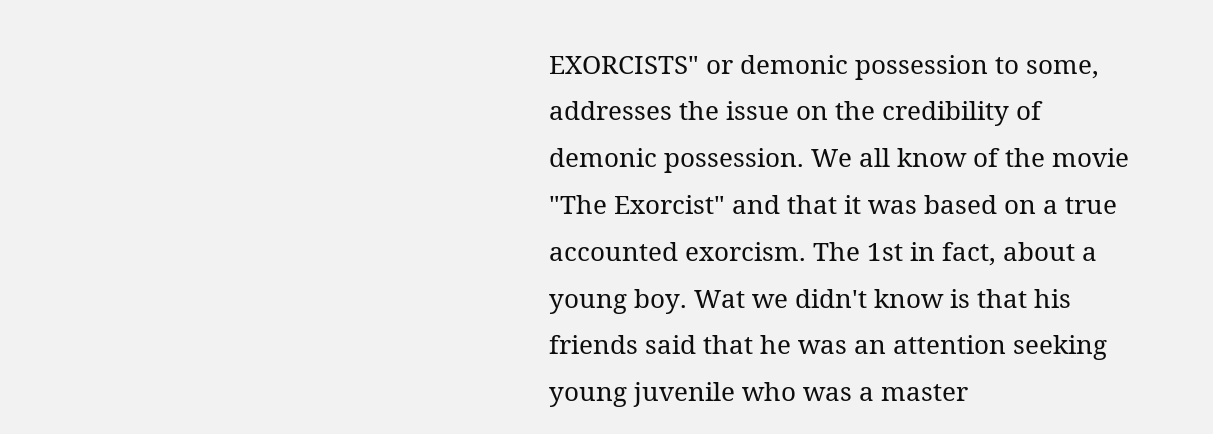EXORCISTS" or demonic possession to some, addresses the issue on the credibility of demonic possession. We all know of the movie "The Exorcist" and that it was based on a true accounted exorcism. The 1st in fact, about a young boy. Wat we didn't know is that his friends said that he was an attention seeking young juvenile who was a master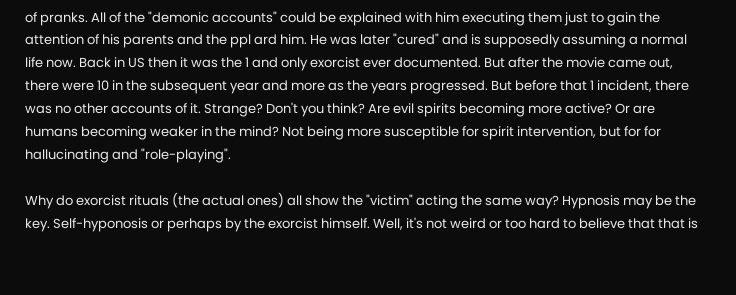of pranks. All of the "demonic accounts" could be explained with him executing them just to gain the attention of his parents and the ppl ard him. He was later "cured" and is supposedly assuming a normal life now. Back in US then it was the 1 and only exorcist ever documented. But after the movie came out, there were 10 in the subsequent year and more as the years progressed. But before that 1 incident, there was no other accounts of it. Strange? Don't you think? Are evil spirits becoming more active? Or are humans becoming weaker in the mind? Not being more susceptible for spirit intervention, but for for hallucinating and "role-playing".

Why do exorcist rituals (the actual ones) all show the "victim" acting the same way? Hypnosis may be the key. Self-hyponosis or perhaps by the exorcist himself. Well, it's not weird or too hard to believe that that is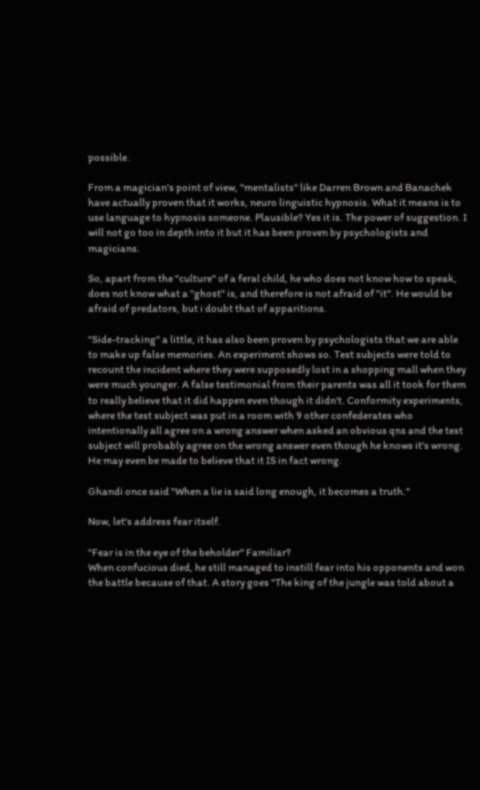possible.

From a magician's point of view, "mentalists" like Darren Brown and Banachek have actually proven that it works, neuro linguistic hypnosis. What it means is to use language to hypnosis someone. Plausible? Yes it is. The power of suggestion. I will not go too in depth into it but it has been proven by psychologists and magicians.

So, apart from the "culture" of a feral child, he who does not know how to speak, does not know what a "ghost" is, and therefore is not afraid of "it". He would be afraid of predators, but i doubt that of apparitions.

"Side-tracking" a little, it has also been proven by psychologists that we are able to make up false memories. An experiment shows so. Test subjects were told to recount the incident where they were supposedly lost in a shopping mall when they were much younger. A false testimonial from their parents was all it took for them to really believe that it did happen even though it didn't. Conformity experiments, where the test subject was put in a room with 9 other confederates who intentionally all agree on a wrong answer when asked an obvious qns and the test subject will probably agree on the wrong answer even though he knows it's wrong. He may even be made to believe that it IS in fact wrong.

Ghandi once said "When a lie is said long enough, it becomes a truth."

Now, let's address fear itself.

"Fear is in the eye of the beholder" Familiar?
When confucious died, he still managed to instill fear into his opponents and won the battle because of that. A story goes "The king of the jungle was told about a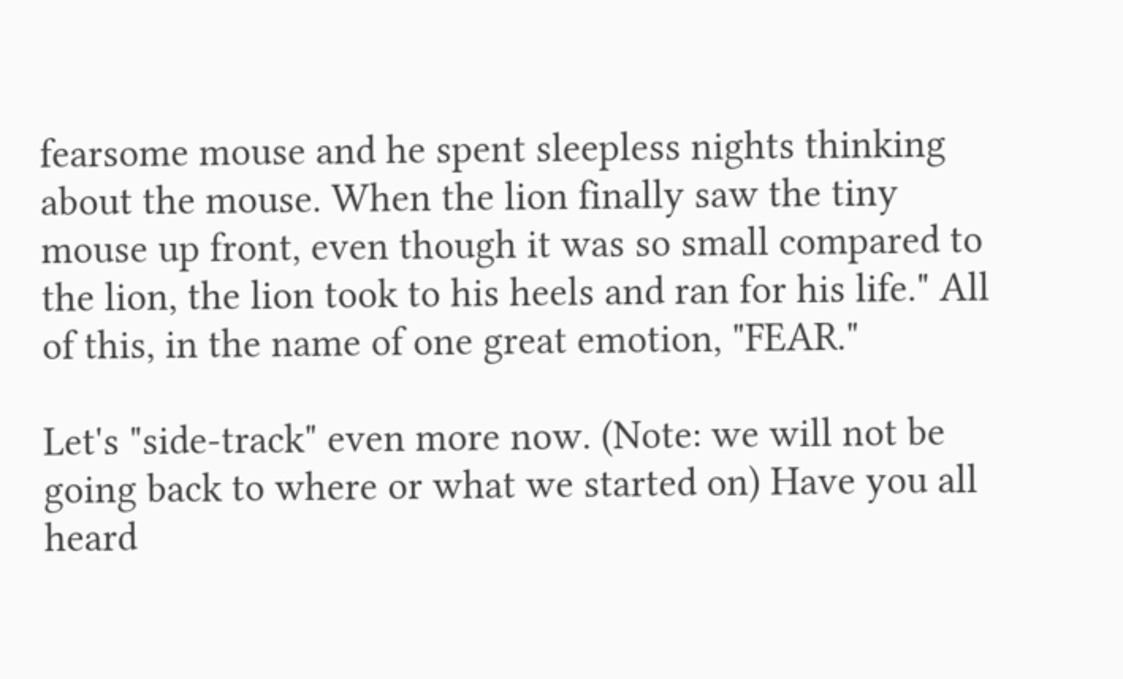fearsome mouse and he spent sleepless nights thinking about the mouse. When the lion finally saw the tiny mouse up front, even though it was so small compared to the lion, the lion took to his heels and ran for his life." All of this, in the name of one great emotion, "FEAR."

Let's "side-track" even more now. (Note: we will not be going back to where or what we started on) Have you all heard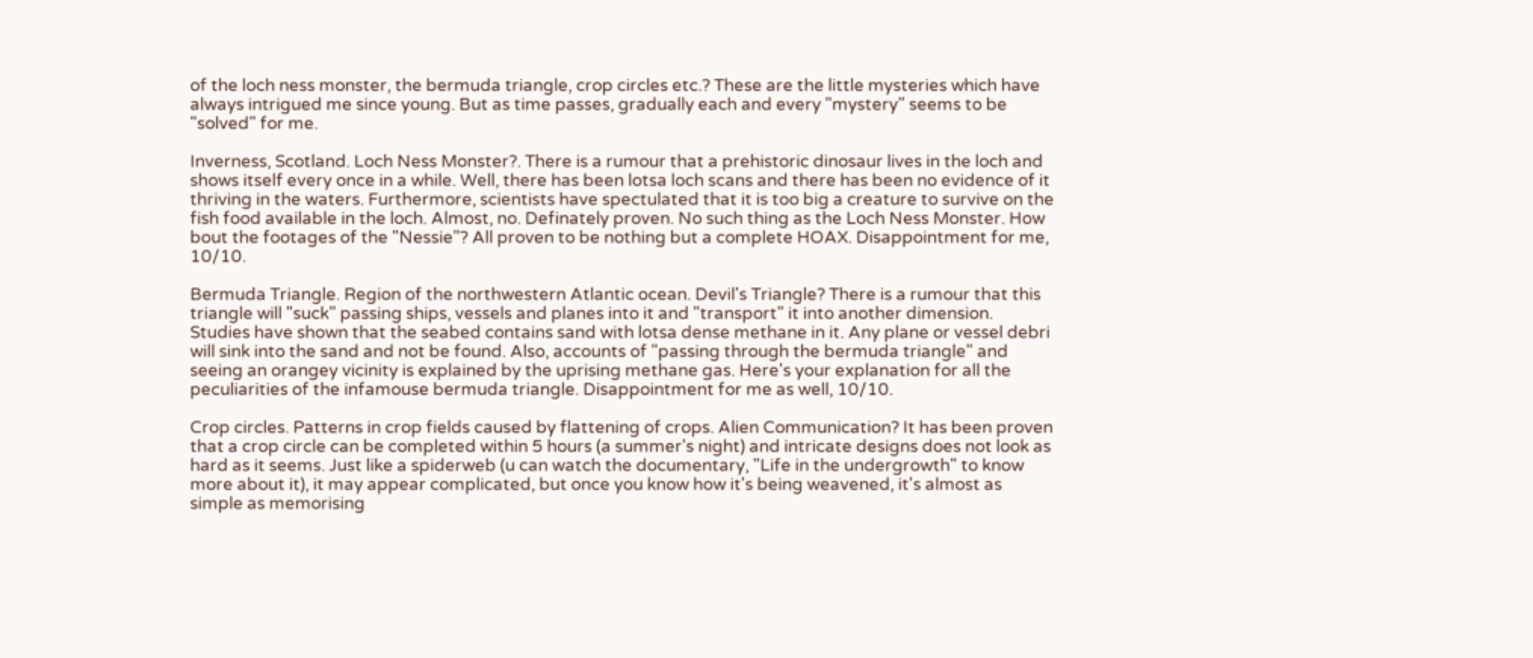of the loch ness monster, the bermuda triangle, crop circles etc.? These are the little mysteries which have always intrigued me since young. But as time passes, gradually each and every "mystery" seems to be "solved" for me.

Inverness, Scotland. Loch Ness Monster?. There is a rumour that a prehistoric dinosaur lives in the loch and shows itself every once in a while. Well, there has been lotsa loch scans and there has been no evidence of it thriving in the waters. Furthermore, scientists have spectulated that it is too big a creature to survive on the fish food available in the loch. Almost, no. Definately proven. No such thing as the Loch Ness Monster. How bout the footages of the "Nessie"? All proven to be nothing but a complete HOAX. Disappointment for me, 10/10.

Bermuda Triangle. Region of the northwestern Atlantic ocean. Devil's Triangle? There is a rumour that this triangle will "suck" passing ships, vessels and planes into it and "transport" it into another dimension. Studies have shown that the seabed contains sand with lotsa dense methane in it. Any plane or vessel debri will sink into the sand and not be found. Also, accounts of "passing through the bermuda triangle" and seeing an orangey vicinity is explained by the uprising methane gas. Here's your explanation for all the peculiarities of the infamouse bermuda triangle. Disappointment for me as well, 10/10.

Crop circles. Patterns in crop fields caused by flattening of crops. Alien Communication? It has been proven that a crop circle can be completed within 5 hours (a summer's night) and intricate designs does not look as hard as it seems. Just like a spiderweb (u can watch the documentary, "Life in the undergrowth" to know more about it), it may appear complicated, but once you know how it's being weavened, it's almost as simple as memorising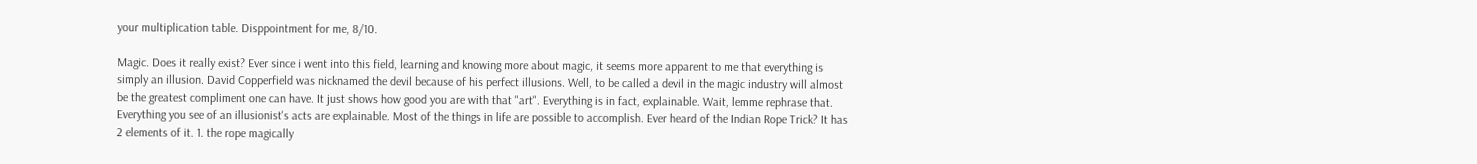your multiplication table. Disppointment for me, 8/10.

Magic. Does it really exist? Ever since i went into this field, learning and knowing more about magic, it seems more apparent to me that everything is simply an illusion. David Copperfield was nicknamed the devil because of his perfect illusions. Well, to be called a devil in the magic industry will almost be the greatest compliment one can have. It just shows how good you are with that "art". Everything is in fact, explainable. Wait, lemme rephrase that. Everything you see of an illusionist's acts are explainable. Most of the things in life are possible to accomplish. Ever heard of the Indian Rope Trick? It has 2 elements of it. 1. the rope magically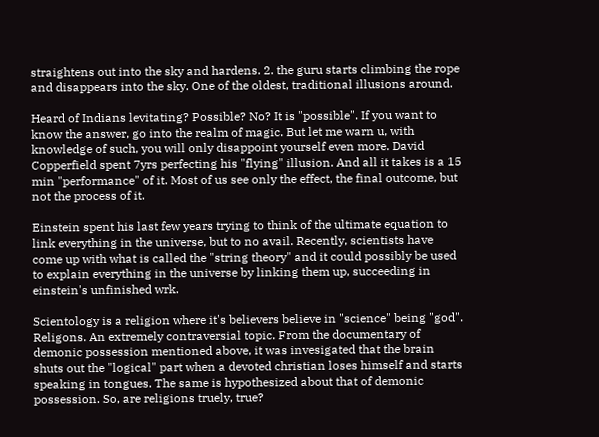straightens out into the sky and hardens. 2. the guru starts climbing the rope and disappears into the sky. One of the oldest, traditional illusions around.

Heard of Indians levitating? Possible? No? It is "possible". If you want to know the answer, go into the realm of magic. But let me warn u, with knowledge of such, you will only disappoint yourself even more. David Copperfield spent 7yrs perfecting his "flying" illusion. And all it takes is a 15 min "performance" of it. Most of us see only the effect, the final outcome, but not the process of it.

Einstein spent his last few years trying to think of the ultimate equation to link everything in the universe, but to no avail. Recently, scientists have come up with what is called the "string theory" and it could possibly be used to explain everything in the universe by linking them up, succeeding in einstein's unfinished wrk.

Scientology is a religion where it's believers believe in "science" being "god". Religons. An extremely contraversial topic. From the documentary of demonic possession mentioned above, it was invesigated that the brain shuts out the "logical" part when a devoted christian loses himself and starts speaking in tongues. The same is hypothesized about that of demonic possession. So, are religions truely, true?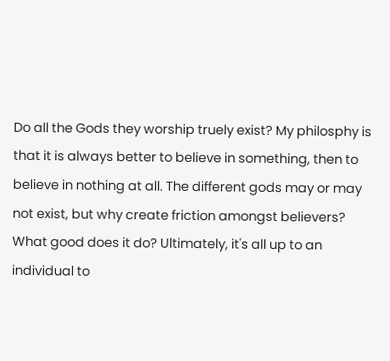Do all the Gods they worship truely exist? My philosphy is that it is always better to believe in something, then to believe in nothing at all. The different gods may or may not exist, but why create friction amongst believers? What good does it do? Ultimately, it's all up to an individual to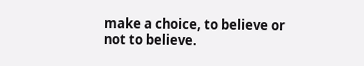make a choice, to believe or not to believe.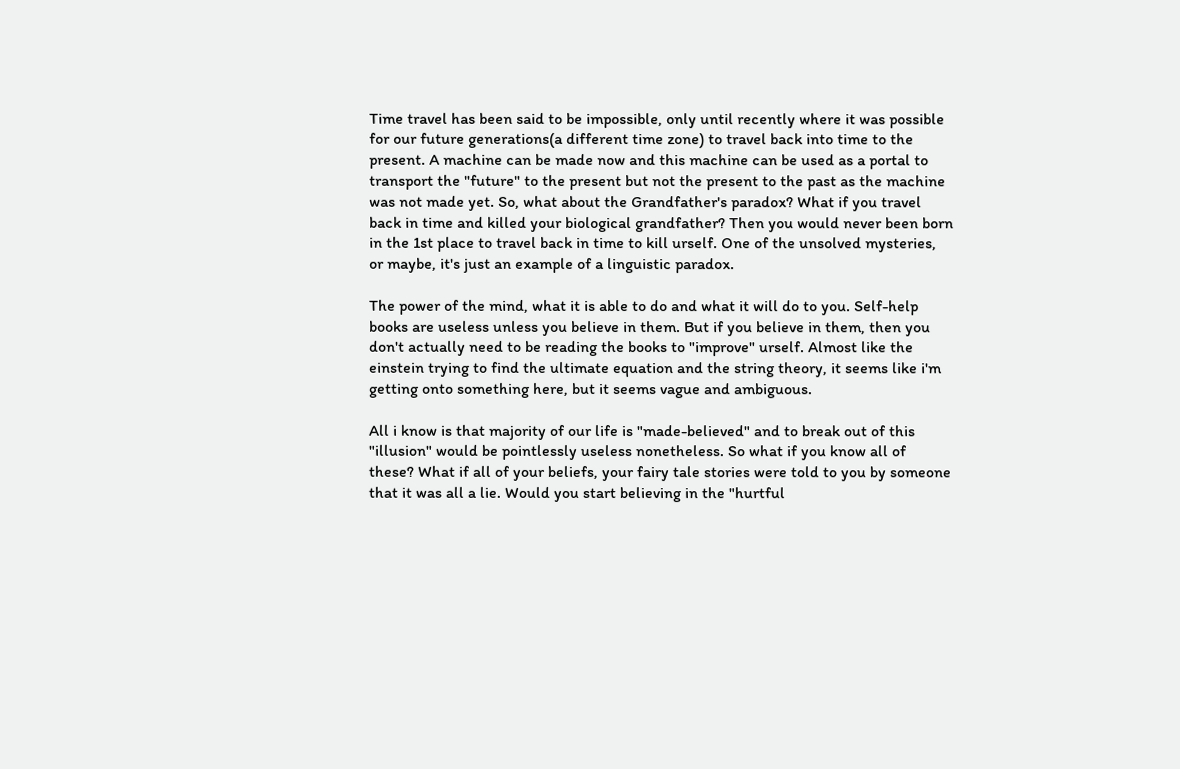Time travel has been said to be impossible, only until recently where it was possible for our future generations(a different time zone) to travel back into time to the present. A machine can be made now and this machine can be used as a portal to transport the "future" to the present but not the present to the past as the machine was not made yet. So, what about the Grandfather's paradox? What if you travel back in time and killed your biological grandfather? Then you would never been born in the 1st place to travel back in time to kill urself. One of the unsolved mysteries, or maybe, it's just an example of a linguistic paradox.

The power of the mind, what it is able to do and what it will do to you. Self-help books are useless unless you believe in them. But if you believe in them, then you don't actually need to be reading the books to "improve" urself. Almost like the einstein trying to find the ultimate equation and the string theory, it seems like i'm getting onto something here, but it seems vague and ambiguous.

All i know is that majority of our life is "made-believed" and to break out of this "illusion" would be pointlessly useless nonetheless. So what if you know all of these? What if all of your beliefs, your fairy tale stories were told to you by someone that it was all a lie. Would you start believing in the "hurtful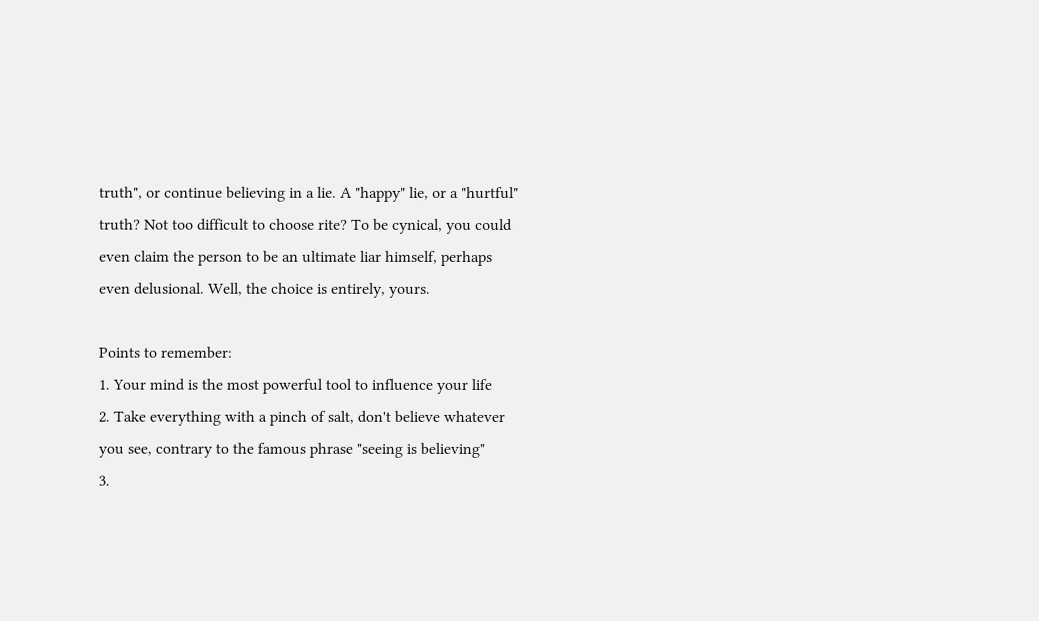truth", or continue believing in a lie. A "happy" lie, or a "hurtful" truth? Not too difficult to choose rite? To be cynical, you could even claim the person to be an ultimate liar himself, perhaps even delusional. Well, the choice is entirely, yours.

Points to remember:
1. Your mind is the most powerful tool to influence your life
2. Take everything with a pinch of salt, don't believe whatever you see, contrary to the famous phrase "seeing is believing"
3.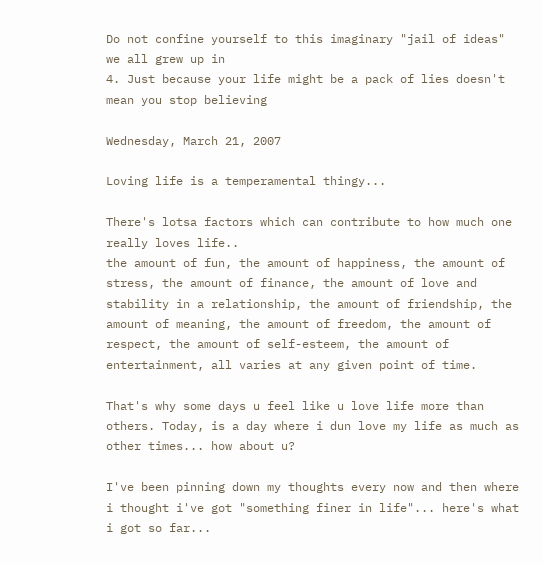Do not confine yourself to this imaginary "jail of ideas" we all grew up in
4. Just because your life might be a pack of lies doesn't mean you stop believing

Wednesday, March 21, 2007

Loving life is a temperamental thingy...

There's lotsa factors which can contribute to how much one really loves life..
the amount of fun, the amount of happiness, the amount of stress, the amount of finance, the amount of love and stability in a relationship, the amount of friendship, the amount of meaning, the amount of freedom, the amount of respect, the amount of self-esteem, the amount of entertainment, all varies at any given point of time.

That's why some days u feel like u love life more than others. Today, is a day where i dun love my life as much as other times... how about u?

I've been pinning down my thoughts every now and then where i thought i've got "something finer in life"... here's what i got so far...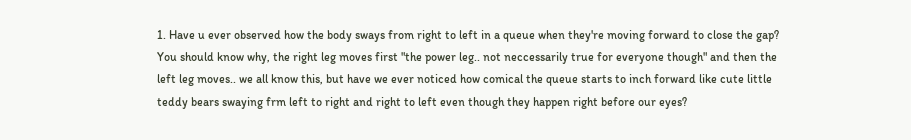1. Have u ever observed how the body sways from right to left in a queue when they're moving forward to close the gap? You should know why, the right leg moves first "the power leg.. not neccessarily true for everyone though" and then the left leg moves.. we all know this, but have we ever noticed how comical the queue starts to inch forward like cute little teddy bears swaying frm left to right and right to left even though they happen right before our eyes?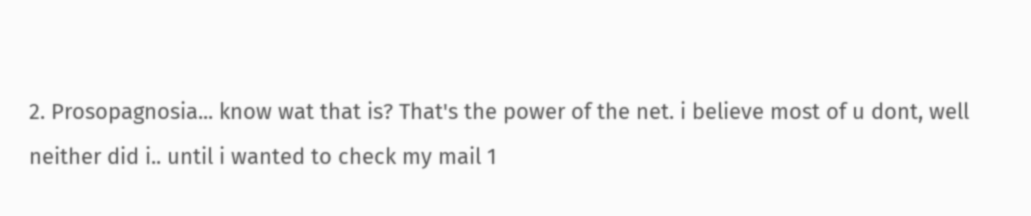2. Prosopagnosia... know wat that is? That's the power of the net. i believe most of u dont, well neither did i.. until i wanted to check my mail 1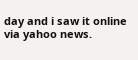day and i saw it online via yahoo news.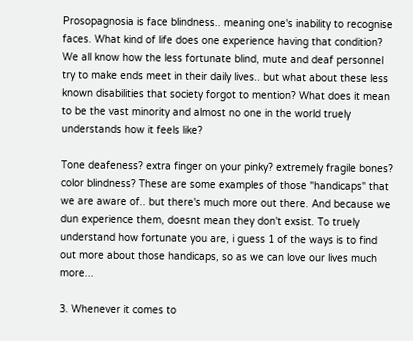Prosopagnosia is face blindness.. meaning one's inability to recognise faces. What kind of life does one experience having that condition? We all know how the less fortunate blind, mute and deaf personnel try to make ends meet in their daily lives.. but what about these less known disabilities that society forgot to mention? What does it mean to be the vast minority and almost no one in the world truely understands how it feels like?

Tone deafeness? extra finger on your pinky? extremely fragile bones? color blindness? These are some examples of those "handicaps" that we are aware of.. but there's much more out there. And because we dun experience them, doesnt mean they don't exsist. To truely understand how fortunate you are, i guess 1 of the ways is to find out more about those handicaps, so as we can love our lives much more...

3. Whenever it comes to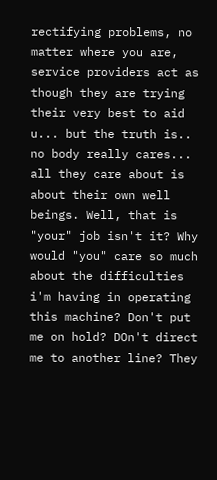rectifying problems, no matter where you are, service providers act as though they are trying their very best to aid u... but the truth is.. no body really cares... all they care about is about their own well beings. Well, that is "your" job isn't it? Why would "you" care so much about the difficulties i'm having in operating this machine? Don't put me on hold? DOn't direct me to another line? They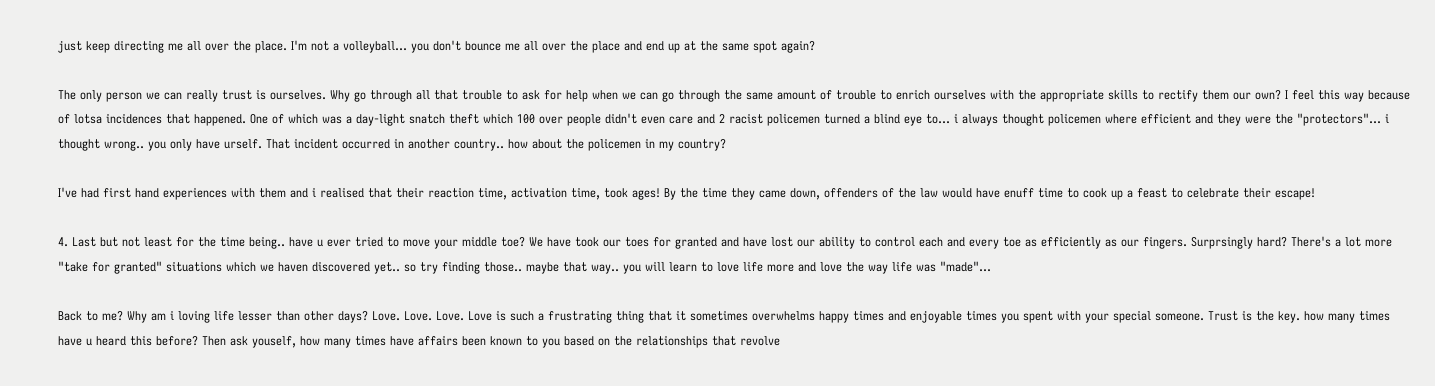just keep directing me all over the place. I'm not a volleyball... you don't bounce me all over the place and end up at the same spot again?

The only person we can really trust is ourselves. Why go through all that trouble to ask for help when we can go through the same amount of trouble to enrich ourselves with the appropriate skills to rectify them our own? I feel this way because of lotsa incidences that happened. One of which was a day-light snatch theft which 100 over people didn't even care and 2 racist policemen turned a blind eye to... i always thought policemen where efficient and they were the "protectors"... i thought wrong.. you only have urself. That incident occurred in another country.. how about the policemen in my country?

I've had first hand experiences with them and i realised that their reaction time, activation time, took ages! By the time they came down, offenders of the law would have enuff time to cook up a feast to celebrate their escape!

4. Last but not least for the time being.. have u ever tried to move your middle toe? We have took our toes for granted and have lost our ability to control each and every toe as efficiently as our fingers. Surprsingly hard? There's a lot more "take for granted" situations which we haven discovered yet.. so try finding those.. maybe that way.. you will learn to love life more and love the way life was "made"...

Back to me? Why am i loving life lesser than other days? Love. Love. Love. Love is such a frustrating thing that it sometimes overwhelms happy times and enjoyable times you spent with your special someone. Trust is the key. how many times have u heard this before? Then ask youself, how many times have affairs been known to you based on the relationships that revolve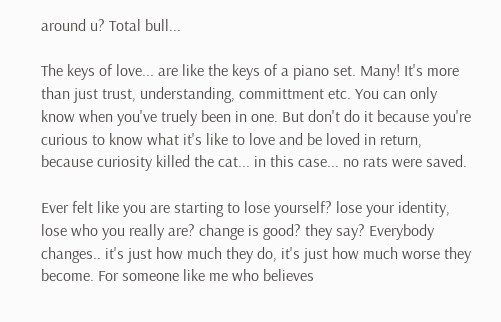around u? Total bull...

The keys of love... are like the keys of a piano set. Many! It's more than just trust, understanding, committment etc. You can only know when you've truely been in one. But don't do it because you're curious to know what it's like to love and be loved in return, because curiosity killed the cat... in this case... no rats were saved.

Ever felt like you are starting to lose yourself? lose your identity, lose who you really are? change is good? they say? Everybody changes.. it's just how much they do, it's just how much worse they become. For someone like me who believes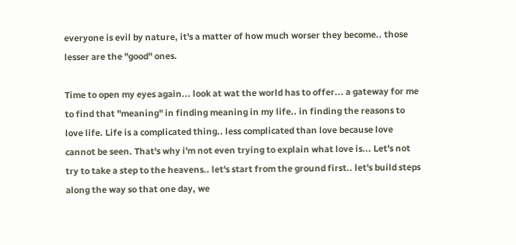everyone is evil by nature, it's a matter of how much worser they become.. those lesser are the "good" ones.

Time to open my eyes again... look at wat the world has to offer... a gateway for me to find that "meaning" in finding meaning in my life.. in finding the reasons to love life. Life is a complicated thing.. less complicated than love because love cannot be seen. That's why i'm not even trying to explain what love is... Let's not try to take a step to the heavens.. let's start from the ground first.. let's build steps along the way so that one day, we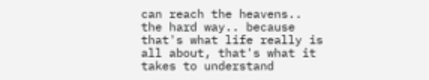can reach the heavens.. the hard way.. because that's what life really is all about, that's what it takes to understand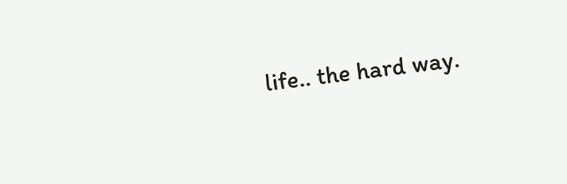life.. the hard way.